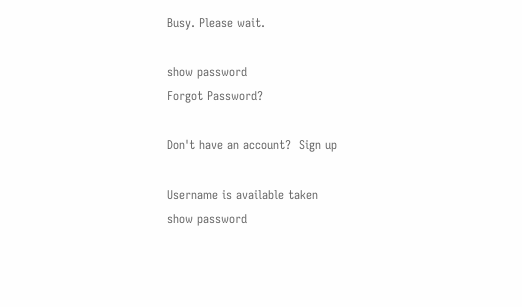Busy. Please wait.

show password
Forgot Password?

Don't have an account?  Sign up

Username is available taken
show password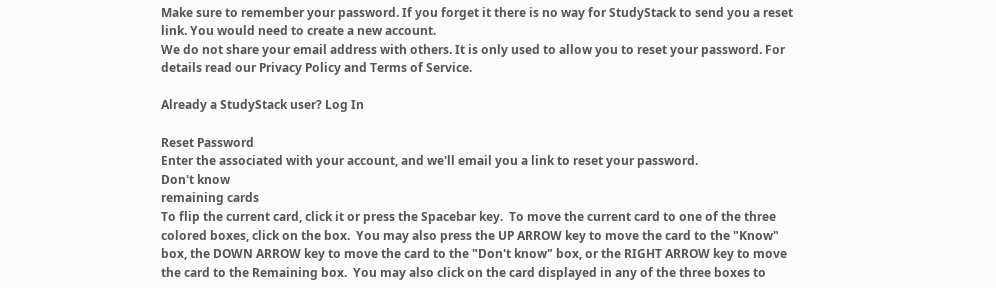Make sure to remember your password. If you forget it there is no way for StudyStack to send you a reset link. You would need to create a new account.
We do not share your email address with others. It is only used to allow you to reset your password. For details read our Privacy Policy and Terms of Service.

Already a StudyStack user? Log In

Reset Password
Enter the associated with your account, and we'll email you a link to reset your password.
Don't know
remaining cards
To flip the current card, click it or press the Spacebar key.  To move the current card to one of the three colored boxes, click on the box.  You may also press the UP ARROW key to move the card to the "Know" box, the DOWN ARROW key to move the card to the "Don't know" box, or the RIGHT ARROW key to move the card to the Remaining box.  You may also click on the card displayed in any of the three boxes to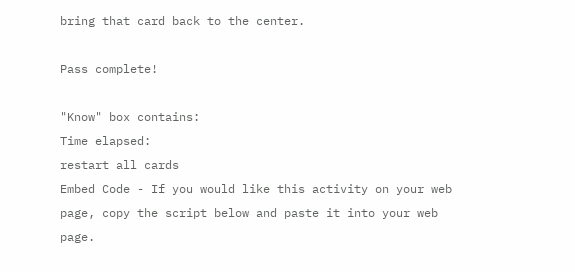bring that card back to the center.

Pass complete!

"Know" box contains:
Time elapsed:
restart all cards
Embed Code - If you would like this activity on your web page, copy the script below and paste it into your web page.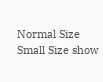Normal Size     Small Size show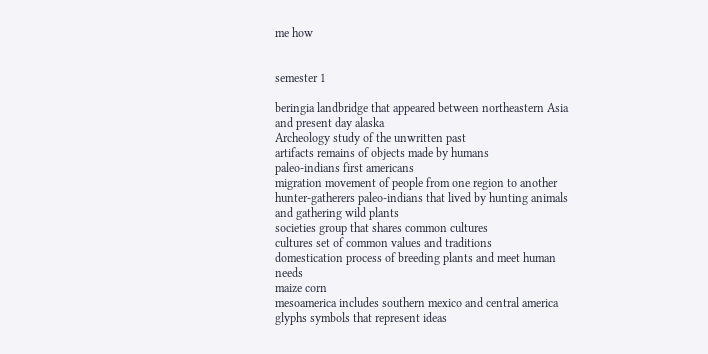me how


semester 1

beringia landbridge that appeared between northeastern Asia and present day alaska
Archeology study of the unwritten past
artifacts remains of objects made by humans
paleo-indians first americans
migration movement of people from one region to another
hunter-gatherers paleo-indians that lived by hunting animals and gathering wild plants
societies group that shares common cultures
cultures set of common values and traditions
domestication process of breeding plants and meet human needs
maize corn
mesoamerica includes southern mexico and central america
glyphs symbols that represent ideas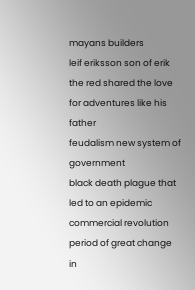mayans builders
leif eriksson son of erik the red shared the love for adventures like his father
feudalism new system of government
black death plague that led to an epidemic
commercial revolution period of great change in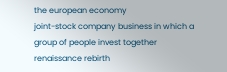the european economy
joint-stock company business in which a group of people invest together
renaissance rebirth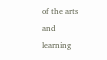of the arts and learning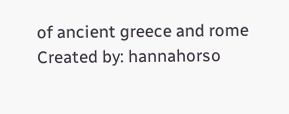of ancient greece and rome
Created by: hannahorso